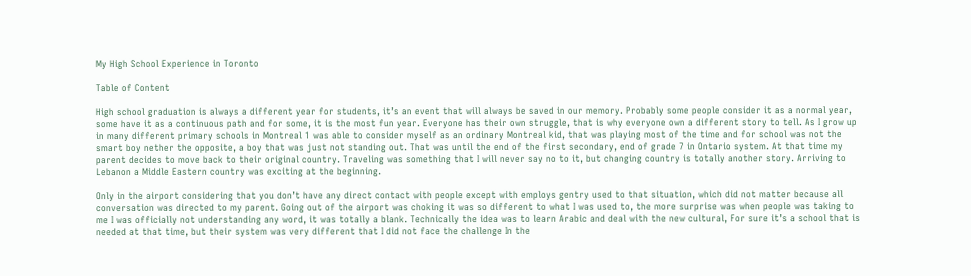My High School Experience in Toronto

Table of Content

High school graduation is always a different year for students, it’s an event that will always be saved in our memory. Probably some people consider it as a normal year, some have it as a continuous path and for some, it is the most fun year. Everyone has their own struggle, that is why everyone own a different story to tell. As I grow up in many different primary schools in Montreal 1 was able to consider myself as an ordinary Montreal kid, that was playing most of the time and for school was not the smart boy nether the opposite, a boy that was just not standing out. That was until the end of the first secondary, end of grade 7 in Ontario system. At that time my parent decides to move back to their original country. Traveling was something that I will never say no to it, but changing country is totally another story. Arriving to Lebanon a Middle Eastern country was exciting at the beginning.

Only in the airport considering that you don’t have any direct contact with people except with employs gentry used to that situation, which did not matter because all conversation was directed to my parent. Going out of the airport was choking it was so different to what I was used to, the more surprise was when people was taking to me I was officially not understanding any word, it was totally a blank. Technically the idea was to learn Arabic and deal with the new cultural, For sure it’s a school that is needed at that time, but their system was very different that I did not face the challenge In the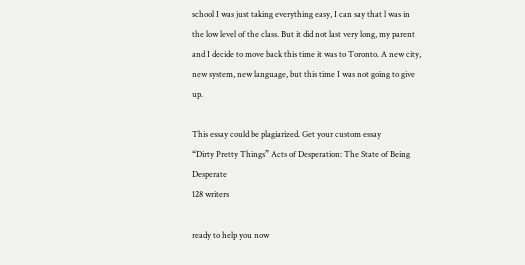school I was just taking everything easy, I can say that l was in the low level of the class. But it did not last very long, my parent and I decide to move back this time it was to Toronto. A new city, new system, new language, but this time I was not going to give up.

This essay could be plagiarized. Get your custom essay
“Dirty Pretty Things” Acts of Desperation: The State of Being Desperate
128 writers

ready to help you now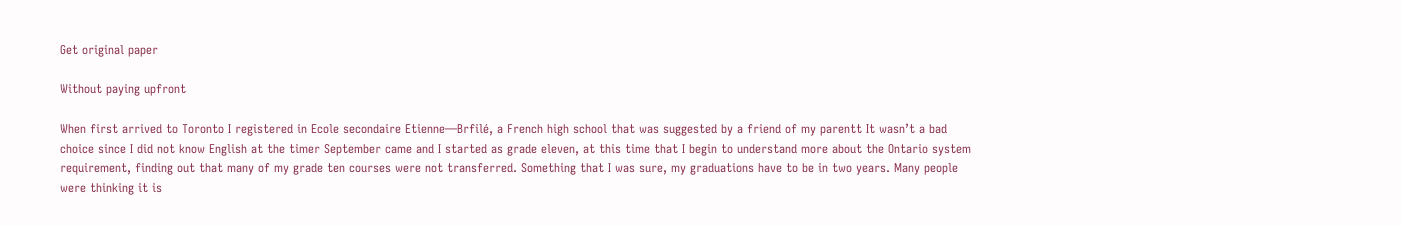Get original paper

Without paying upfront

When first arrived to Toronto I registered in Ecole secondaire Etienne—Brfilé, a French high school that was suggested by a friend of my parentt It wasn’t a bad choice since I did not know English at the timer September came and I started as grade eleven, at this time that I begin to understand more about the Ontario system requirement, finding out that many of my grade ten courses were not transferred. Something that I was sure, my graduations have to be in two years. Many people were thinking it is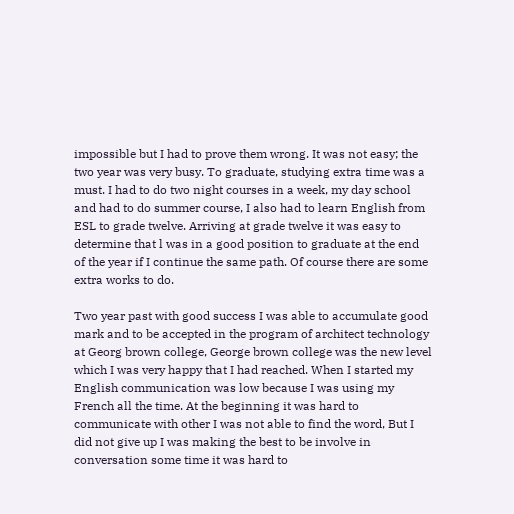impossible but I had to prove them wrong. It was not easy; the two year was very busy. To graduate, studying extra time was a must. I had to do two night courses in a week, my day school and had to do summer course, I also had to learn English from ESL to grade twelve. Arriving at grade twelve it was easy to determine that l was in a good position to graduate at the end of the year if I continue the same path. Of course there are some extra works to do.

Two year past with good success I was able to accumulate good mark and to be accepted in the program of architect technology at Georg brown college, George brown college was the new level which I was very happy that I had reached. When I started my English communication was low because I was using my French all the time. At the beginning it was hard to communicate with other I was not able to find the word, But I did not give up I was making the best to be involve in conversation some time it was hard to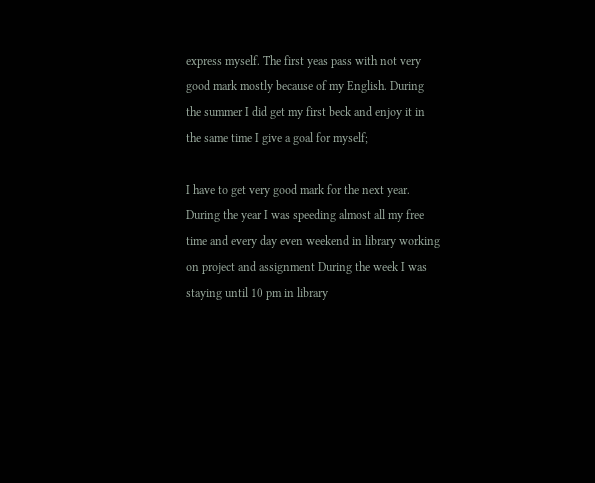express myself. The first yeas pass with not very good mark mostly because of my English. During the summer I did get my first beck and enjoy it in the same time I give a goal for myself;

I have to get very good mark for the next year. During the year I was speeding almost all my free time and every day even weekend in library working on project and assignment During the week I was staying until 10 pm in library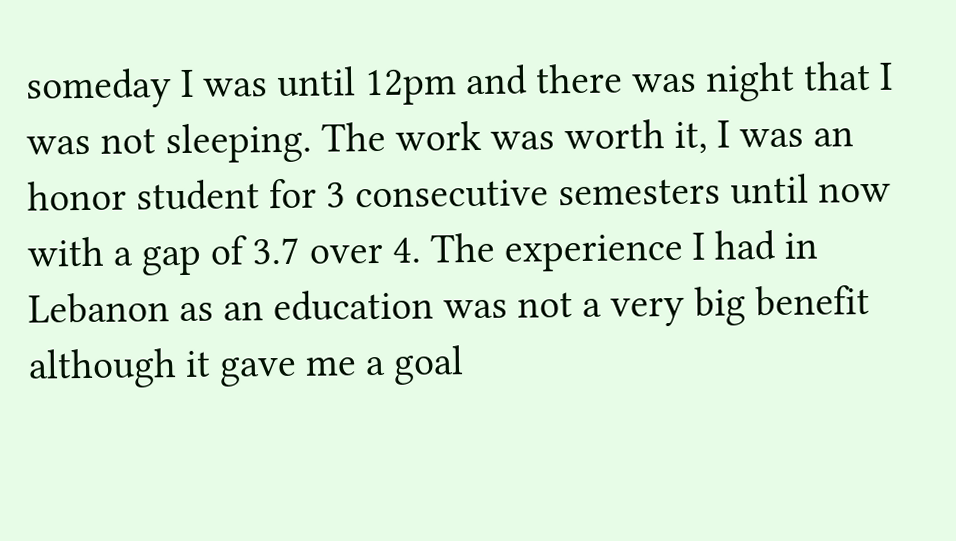someday I was until 12pm and there was night that I was not sleeping. The work was worth it, I was an honor student for 3 consecutive semesters until now with a gap of 3.7 over 4. The experience I had in Lebanon as an education was not a very big benefit although it gave me a goal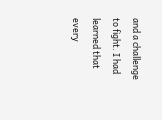and a challenge to fight. I had learned that every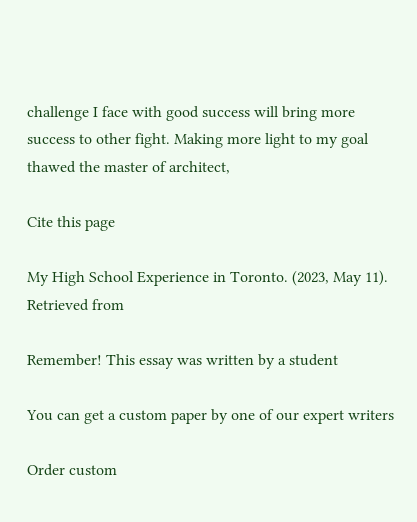challenge I face with good success will bring more success to other fight. Making more light to my goal thawed the master of architect,

Cite this page

My High School Experience in Toronto. (2023, May 11). Retrieved from

Remember! This essay was written by a student

You can get a custom paper by one of our expert writers

Order custom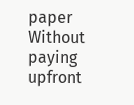paper Without paying upfront